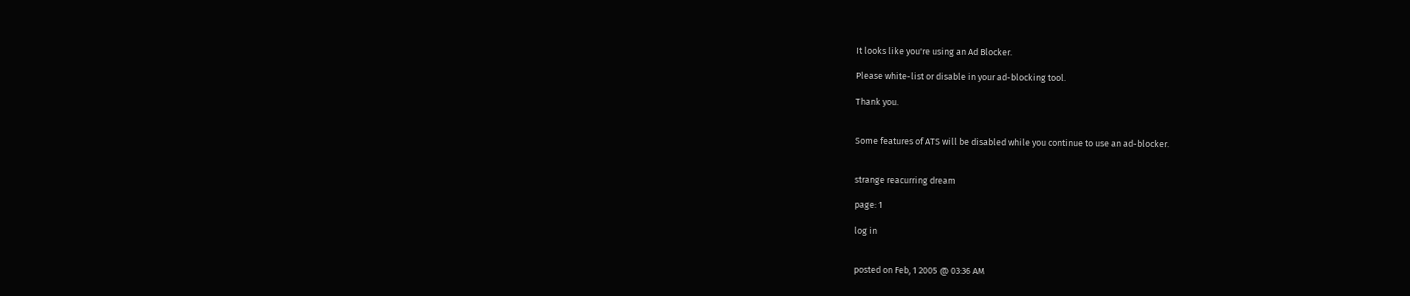It looks like you're using an Ad Blocker.

Please white-list or disable in your ad-blocking tool.

Thank you.


Some features of ATS will be disabled while you continue to use an ad-blocker.


strange reacurring dream

page: 1

log in


posted on Feb, 1 2005 @ 03:36 AM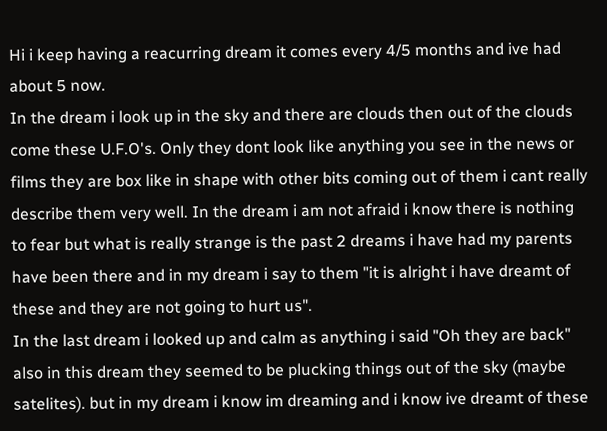Hi i keep having a reacurring dream it comes every 4/5 months and ive had about 5 now.
In the dream i look up in the sky and there are clouds then out of the clouds come these U.F.O's. Only they dont look like anything you see in the news or films they are box like in shape with other bits coming out of them i cant really describe them very well. In the dream i am not afraid i know there is nothing to fear but what is really strange is the past 2 dreams i have had my parents have been there and in my dream i say to them "it is alright i have dreamt of these and they are not going to hurt us".
In the last dream i looked up and calm as anything i said "Oh they are back" also in this dream they seemed to be plucking things out of the sky (maybe satelites). but in my dream i know im dreaming and i know ive dreamt of these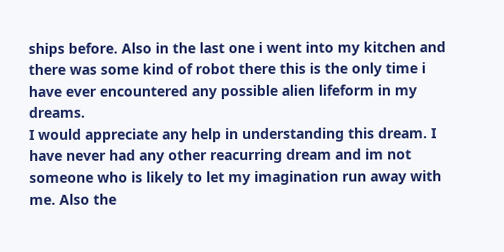ships before. Also in the last one i went into my kitchen and there was some kind of robot there this is the only time i have ever encountered any possible alien lifeform in my dreams.
I would appreciate any help in understanding this dream. I have never had any other reacurring dream and im not someone who is likely to let my imagination run away with me. Also the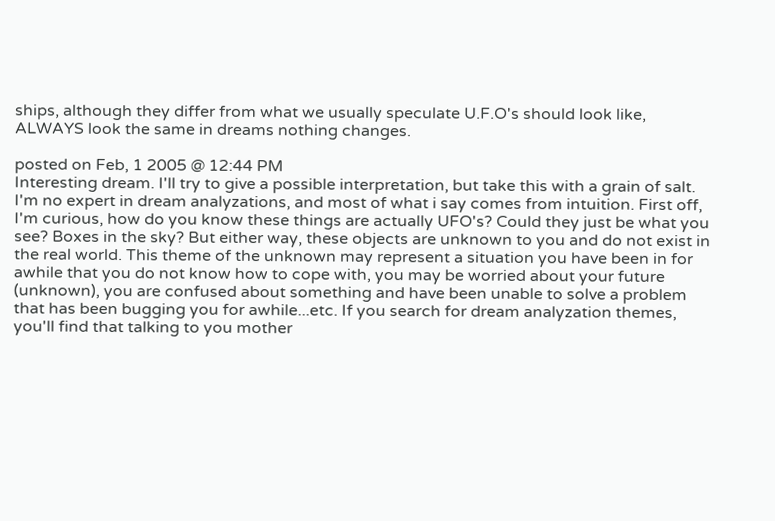ships, although they differ from what we usually speculate U.F.O's should look like, ALWAYS look the same in dreams nothing changes.

posted on Feb, 1 2005 @ 12:44 PM
Interesting dream. I'll try to give a possible interpretation, but take this with a grain of salt. I'm no expert in dream analyzations, and most of what i say comes from intuition. First off, I'm curious, how do you know these things are actually UFO's? Could they just be what you see? Boxes in the sky? But either way, these objects are unknown to you and do not exist in the real world. This theme of the unknown may represent a situation you have been in for awhile that you do not know how to cope with, you may be worried about your future (unknown), you are confused about something and have been unable to solve a problem that has been bugging you for awhile...etc. If you search for dream analyzation themes, you'll find that talking to you mother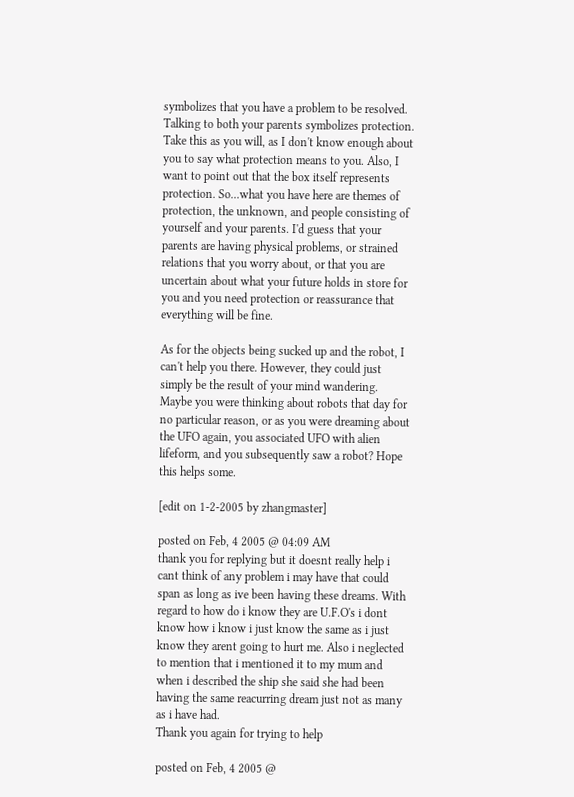symbolizes that you have a problem to be resolved. Talking to both your parents symbolizes protection. Take this as you will, as I don't know enough about you to say what protection means to you. Also, I want to point out that the box itself represents protection. So...what you have here are themes of protection, the unknown, and people consisting of yourself and your parents. I'd guess that your parents are having physical problems, or strained relations that you worry about, or that you are uncertain about what your future holds in store for you and you need protection or reassurance that everything will be fine.

As for the objects being sucked up and the robot, I can't help you there. However, they could just simply be the result of your mind wandering. Maybe you were thinking about robots that day for no particular reason, or as you were dreaming about the UFO again, you associated UFO with alien lifeform, and you subsequently saw a robot? Hope this helps some.

[edit on 1-2-2005 by zhangmaster]

posted on Feb, 4 2005 @ 04:09 AM
thank you for replying but it doesnt really help i cant think of any problem i may have that could span as long as ive been having these dreams. With regard to how do i know they are U.F.O's i dont know how i know i just know the same as i just know they arent going to hurt me. Also i neglected to mention that i mentioned it to my mum and when i described the ship she said she had been having the same reacurring dream just not as many as i have had.
Thank you again for trying to help

posted on Feb, 4 2005 @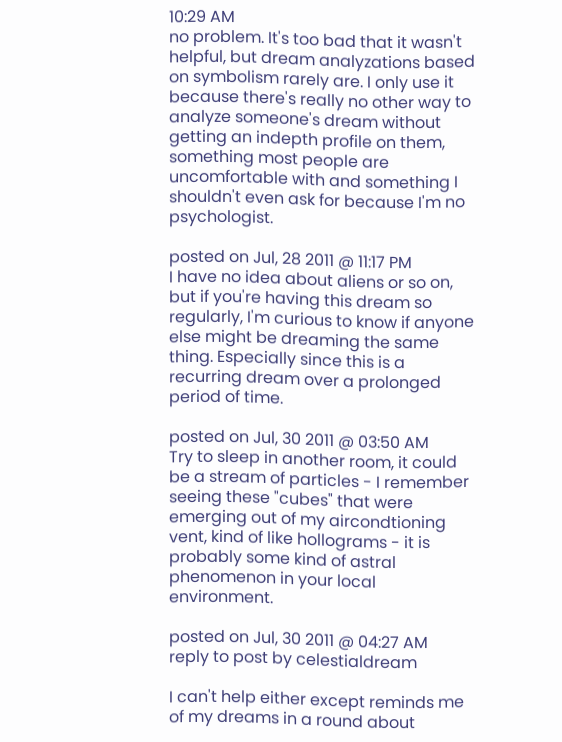10:29 AM
no problem. It's too bad that it wasn't helpful, but dream analyzations based on symbolism rarely are. I only use it because there's really no other way to analyze someone's dream without getting an indepth profile on them, something most people are uncomfortable with and something I shouldn't even ask for because I'm no psychologist.

posted on Jul, 28 2011 @ 11:17 PM
I have no idea about aliens or so on, but if you're having this dream so regularly, I'm curious to know if anyone else might be dreaming the same thing. Especially since this is a recurring dream over a prolonged period of time.

posted on Jul, 30 2011 @ 03:50 AM
Try to sleep in another room, it could be a stream of particles - I remember seeing these "cubes" that were emerging out of my aircondtioning vent, kind of like hollograms - it is probably some kind of astral phenomenon in your local environment.

posted on Jul, 30 2011 @ 04:27 AM
reply to post by celestialdream

I can't help either except reminds me of my dreams in a round about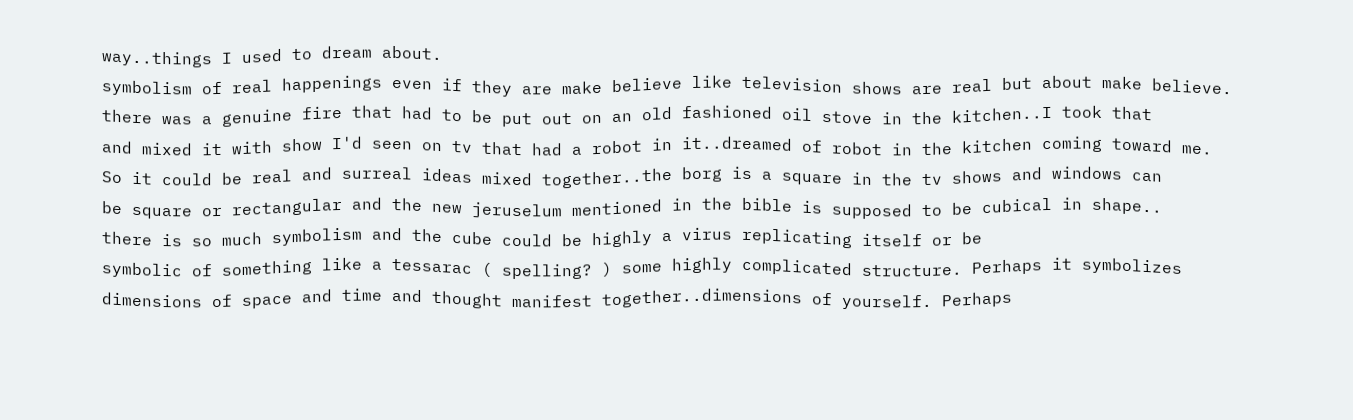way..things I used to dream about.
symbolism of real happenings even if they are make believe like television shows are real but about make believe.
there was a genuine fire that had to be put out on an old fashioned oil stove in the kitchen..I took that
and mixed it with show I'd seen on tv that had a robot in it..dreamed of robot in the kitchen coming toward me.
So it could be real and surreal ideas mixed together..the borg is a square in the tv shows and windows can
be square or rectangular and the new jeruselum mentioned in the bible is supposed to be cubical in shape..
there is so much symbolism and the cube could be highly a virus replicating itself or be
symbolic of something like a tessarac ( spelling? ) some highly complicated structure. Perhaps it symbolizes
dimensions of space and time and thought manifest together..dimensions of yourself. Perhaps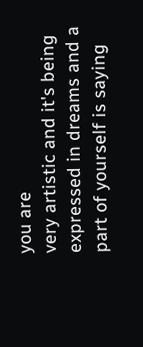you are
very artistic and it's being expressed in dreams and a part of yourself is saying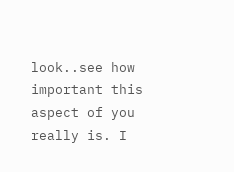look..see how important this
aspect of you really is. I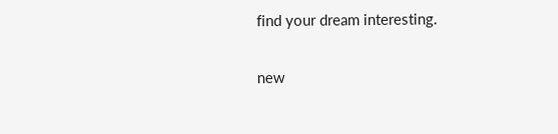find your dream interesting.

new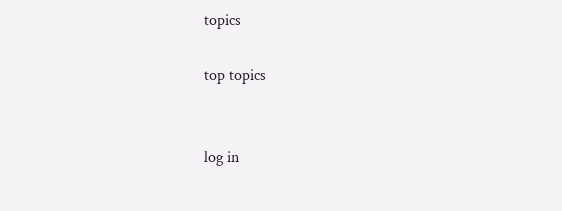topics

top topics


log in